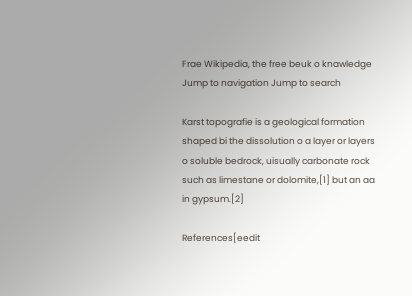Frae Wikipedia, the free beuk o knawledge
Jump to navigation Jump to search

Karst topografie is a geological formation shaped bi the dissolution o a layer or layers o soluble bedrock, uisually carbonate rock such as limestane or dolomite,[1] but an aa in gypsum.[2]

References[eedit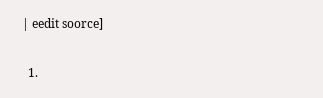| eedit soorce]

  1.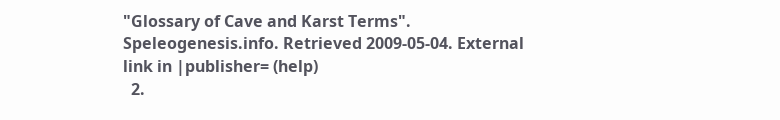"Glossary of Cave and Karst Terms". Speleogenesis.info. Retrieved 2009-05-04. External link in |publisher= (help)
  2.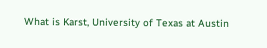What is Karst, University of Texas at Austin